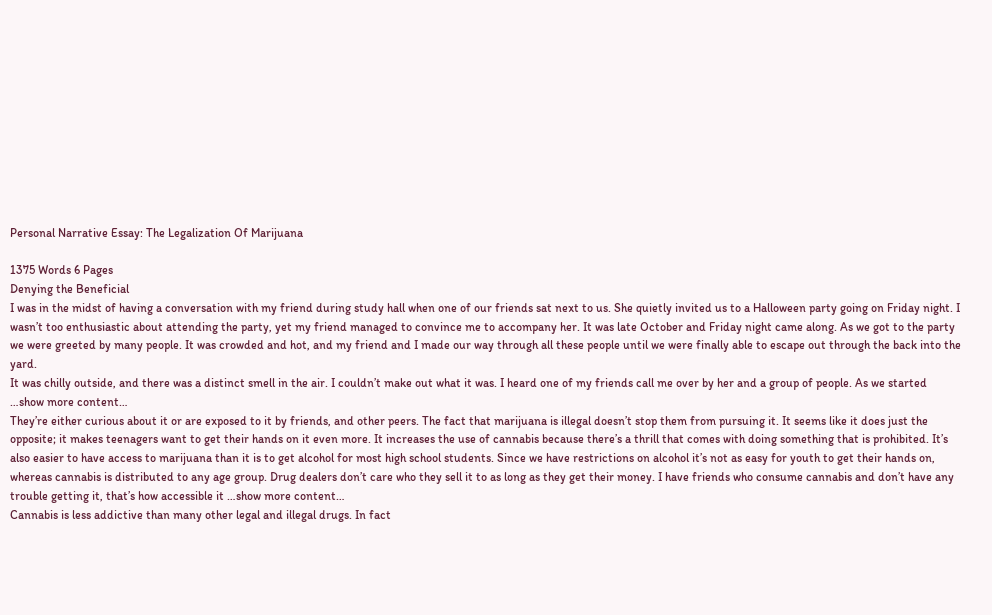Personal Narrative Essay: The Legalization Of Marijuana

1375 Words 6 Pages
Denying the Beneficial
I was in the midst of having a conversation with my friend during study hall when one of our friends sat next to us. She quietly invited us to a Halloween party going on Friday night. I wasn’t too enthusiastic about attending the party, yet my friend managed to convince me to accompany her. It was late October and Friday night came along. As we got to the party we were greeted by many people. It was crowded and hot, and my friend and I made our way through all these people until we were finally able to escape out through the back into the yard.
It was chilly outside, and there was a distinct smell in the air. I couldn’t make out what it was. I heard one of my friends call me over by her and a group of people. As we started
…show more content…
They’re either curious about it or are exposed to it by friends, and other peers. The fact that marijuana is illegal doesn’t stop them from pursuing it. It seems like it does just the opposite; it makes teenagers want to get their hands on it even more. It increases the use of cannabis because there’s a thrill that comes with doing something that is prohibited. It’s also easier to have access to marijuana than it is to get alcohol for most high school students. Since we have restrictions on alcohol it’s not as easy for youth to get their hands on, whereas cannabis is distributed to any age group. Drug dealers don’t care who they sell it to as long as they get their money. I have friends who consume cannabis and don’t have any trouble getting it, that’s how accessible it …show more content…
Cannabis is less addictive than many other legal and illegal drugs. In fact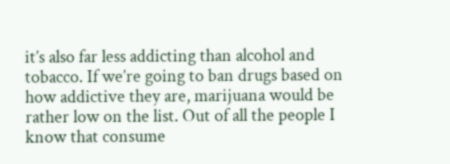it’s also far less addicting than alcohol and tobacco. If we’re going to ban drugs based on how addictive they are, marijuana would be rather low on the list. Out of all the people I know that consume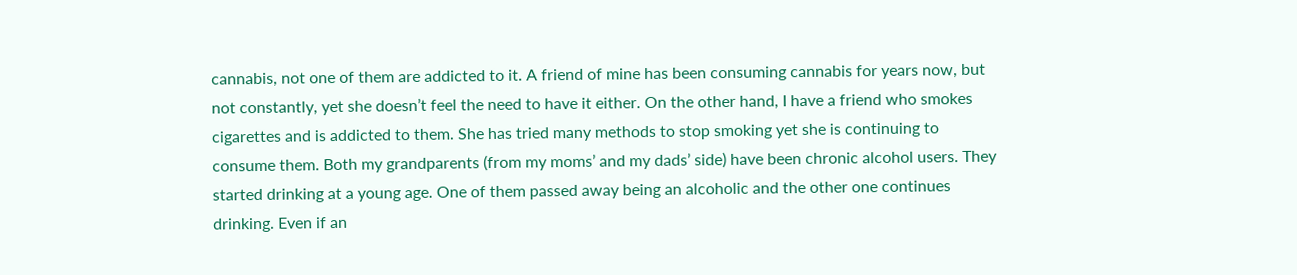cannabis, not one of them are addicted to it. A friend of mine has been consuming cannabis for years now, but not constantly, yet she doesn’t feel the need to have it either. On the other hand, I have a friend who smokes cigarettes and is addicted to them. She has tried many methods to stop smoking yet she is continuing to consume them. Both my grandparents (from my moms’ and my dads’ side) have been chronic alcohol users. They started drinking at a young age. One of them passed away being an alcoholic and the other one continues drinking. Even if an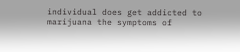individual does get addicted to marijuana the symptoms of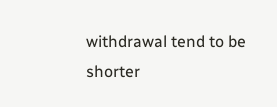withdrawal tend to be shorter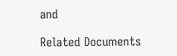and

Related Documents